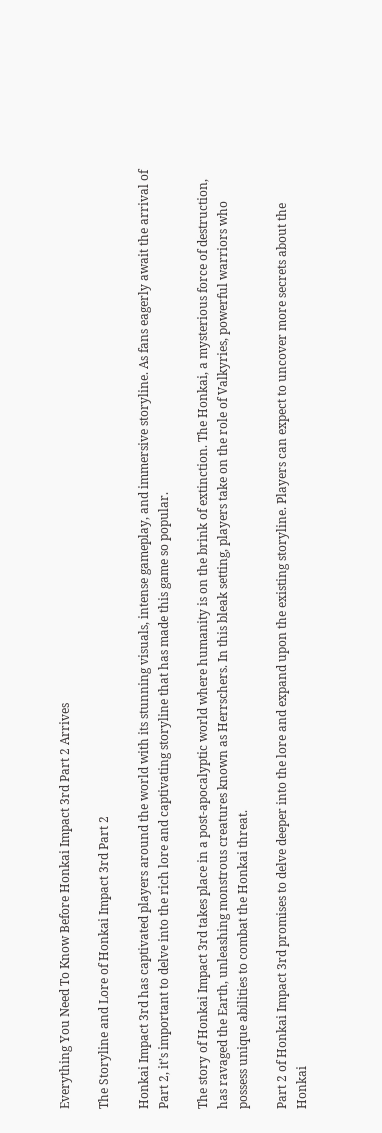Everything You Need To Know Before Honkai Impact 3rd Part 2 Arrives

The Storyline and Lore of Honkai Impact 3rd Part 2

Honkai Impact 3rd has captivated players around the world with its stunning visuals, intense gameplay, and immersive storyline. As fans eagerly await the arrival of Part 2, it’s important to delve into the rich lore and captivating storyline that has made this game so popular.

The story of Honkai Impact 3rd takes place in a post-apocalyptic world where humanity is on the brink of extinction. The Honkai, a mysterious force of destruction, has ravaged the Earth, unleashing monstrous creatures known as Herrschers. In this bleak setting, players take on the role of Valkyries, powerful warriors who possess unique abilities to combat the Honkai threat.

Part 2 of Honkai Impact 3rd promises to delve deeper into the lore and expand upon the existing storyline. Players can expect to uncover more secrets about the Honkai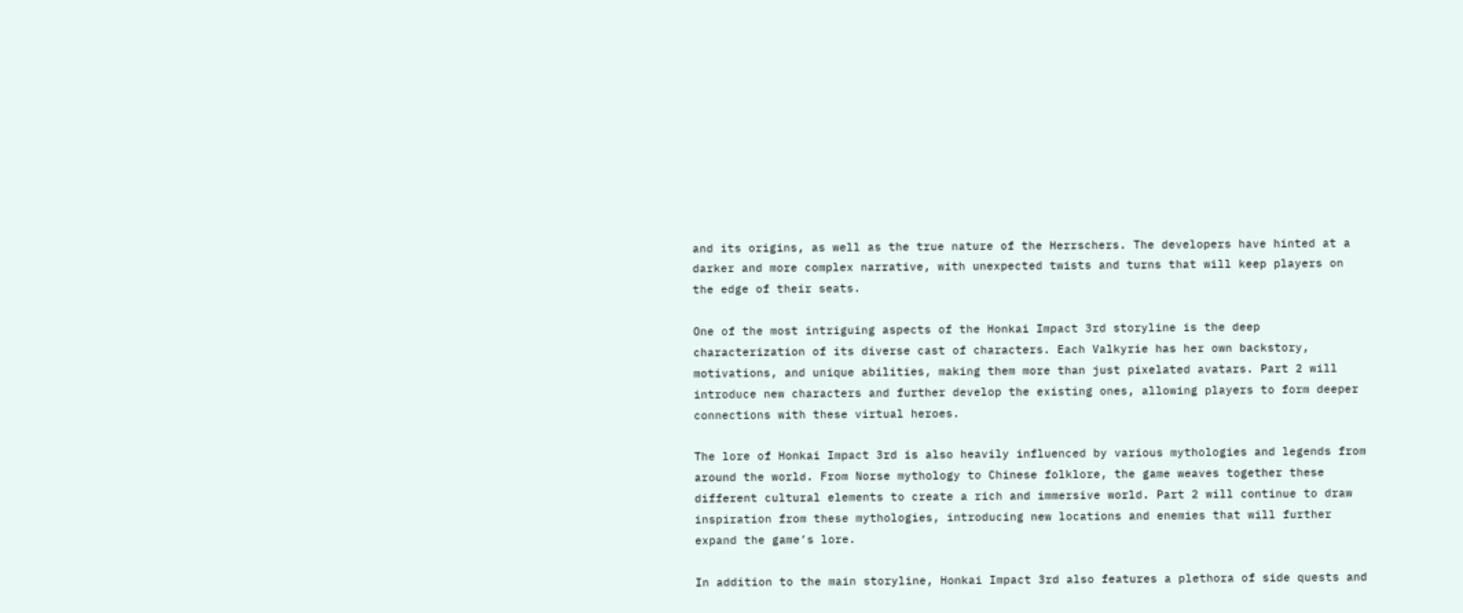and its origins, as well as the true nature of the Herrschers. The developers have hinted at a darker and more complex narrative, with unexpected twists and turns that will keep players on the edge of their seats.

One of the most intriguing aspects of the Honkai Impact 3rd storyline is the deep characterization of its diverse cast of characters. Each Valkyrie has her own backstory, motivations, and unique abilities, making them more than just pixelated avatars. Part 2 will introduce new characters and further develop the existing ones, allowing players to form deeper connections with these virtual heroes.

The lore of Honkai Impact 3rd is also heavily influenced by various mythologies and legends from around the world. From Norse mythology to Chinese folklore, the game weaves together these different cultural elements to create a rich and immersive world. Part 2 will continue to draw inspiration from these mythologies, introducing new locations and enemies that will further expand the game’s lore.

In addition to the main storyline, Honkai Impact 3rd also features a plethora of side quests and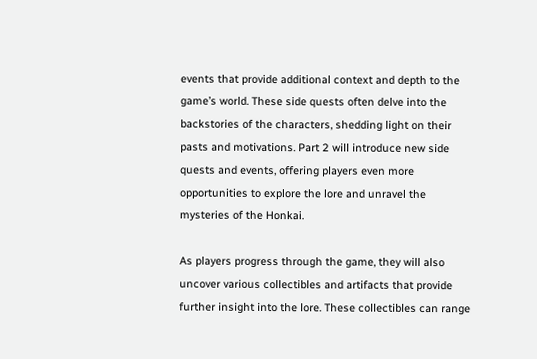events that provide additional context and depth to the game’s world. These side quests often delve into the backstories of the characters, shedding light on their pasts and motivations. Part 2 will introduce new side quests and events, offering players even more opportunities to explore the lore and unravel the mysteries of the Honkai.

As players progress through the game, they will also uncover various collectibles and artifacts that provide further insight into the lore. These collectibles can range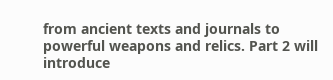from ancient texts and journals to powerful weapons and relics. Part 2 will introduce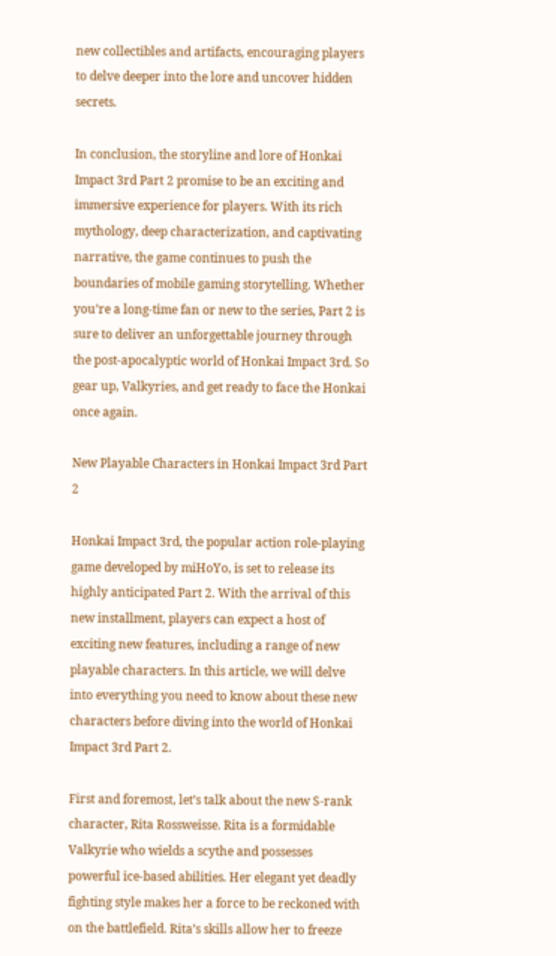new collectibles and artifacts, encouraging players to delve deeper into the lore and uncover hidden secrets.

In conclusion, the storyline and lore of Honkai Impact 3rd Part 2 promise to be an exciting and immersive experience for players. With its rich mythology, deep characterization, and captivating narrative, the game continues to push the boundaries of mobile gaming storytelling. Whether you’re a long-time fan or new to the series, Part 2 is sure to deliver an unforgettable journey through the post-apocalyptic world of Honkai Impact 3rd. So gear up, Valkyries, and get ready to face the Honkai once again.

New Playable Characters in Honkai Impact 3rd Part 2

Honkai Impact 3rd, the popular action role-playing game developed by miHoYo, is set to release its highly anticipated Part 2. With the arrival of this new installment, players can expect a host of exciting new features, including a range of new playable characters. In this article, we will delve into everything you need to know about these new characters before diving into the world of Honkai Impact 3rd Part 2.

First and foremost, let’s talk about the new S-rank character, Rita Rossweisse. Rita is a formidable Valkyrie who wields a scythe and possesses powerful ice-based abilities. Her elegant yet deadly fighting style makes her a force to be reckoned with on the battlefield. Rita’s skills allow her to freeze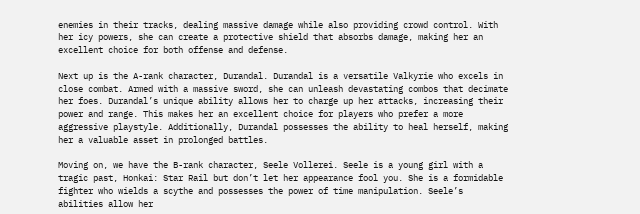enemies in their tracks, dealing massive damage while also providing crowd control. With her icy powers, she can create a protective shield that absorbs damage, making her an excellent choice for both offense and defense.

Next up is the A-rank character, Durandal. Durandal is a versatile Valkyrie who excels in close combat. Armed with a massive sword, she can unleash devastating combos that decimate her foes. Durandal’s unique ability allows her to charge up her attacks, increasing their power and range. This makes her an excellent choice for players who prefer a more aggressive playstyle. Additionally, Durandal possesses the ability to heal herself, making her a valuable asset in prolonged battles.

Moving on, we have the B-rank character, Seele Vollerei. Seele is a young girl with a tragic past, Honkai: Star Rail but don’t let her appearance fool you. She is a formidable fighter who wields a scythe and possesses the power of time manipulation. Seele’s abilities allow her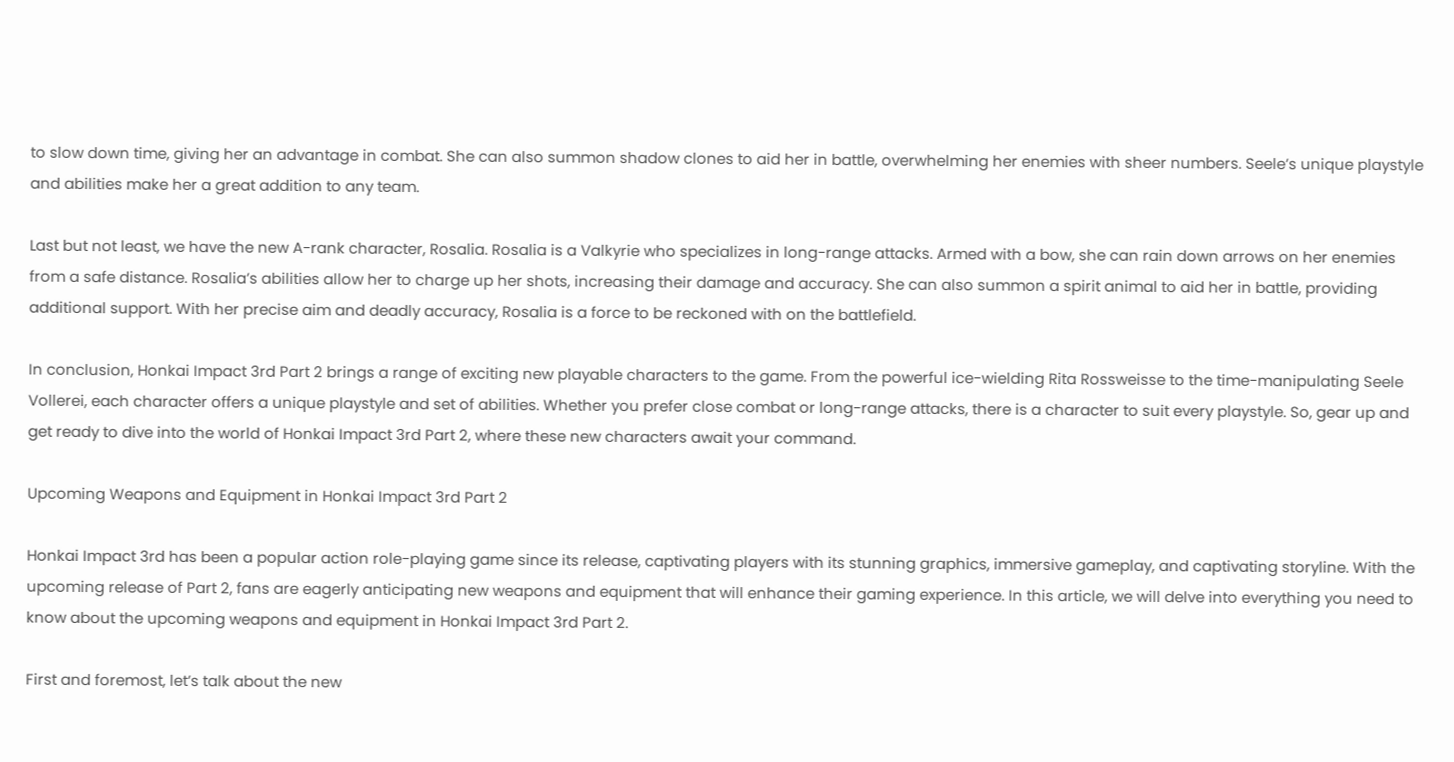to slow down time, giving her an advantage in combat. She can also summon shadow clones to aid her in battle, overwhelming her enemies with sheer numbers. Seele’s unique playstyle and abilities make her a great addition to any team.

Last but not least, we have the new A-rank character, Rosalia. Rosalia is a Valkyrie who specializes in long-range attacks. Armed with a bow, she can rain down arrows on her enemies from a safe distance. Rosalia’s abilities allow her to charge up her shots, increasing their damage and accuracy. She can also summon a spirit animal to aid her in battle, providing additional support. With her precise aim and deadly accuracy, Rosalia is a force to be reckoned with on the battlefield.

In conclusion, Honkai Impact 3rd Part 2 brings a range of exciting new playable characters to the game. From the powerful ice-wielding Rita Rossweisse to the time-manipulating Seele Vollerei, each character offers a unique playstyle and set of abilities. Whether you prefer close combat or long-range attacks, there is a character to suit every playstyle. So, gear up and get ready to dive into the world of Honkai Impact 3rd Part 2, where these new characters await your command.

Upcoming Weapons and Equipment in Honkai Impact 3rd Part 2

Honkai Impact 3rd has been a popular action role-playing game since its release, captivating players with its stunning graphics, immersive gameplay, and captivating storyline. With the upcoming release of Part 2, fans are eagerly anticipating new weapons and equipment that will enhance their gaming experience. In this article, we will delve into everything you need to know about the upcoming weapons and equipment in Honkai Impact 3rd Part 2.

First and foremost, let’s talk about the new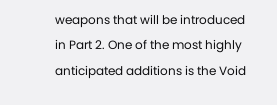weapons that will be introduced in Part 2. One of the most highly anticipated additions is the Void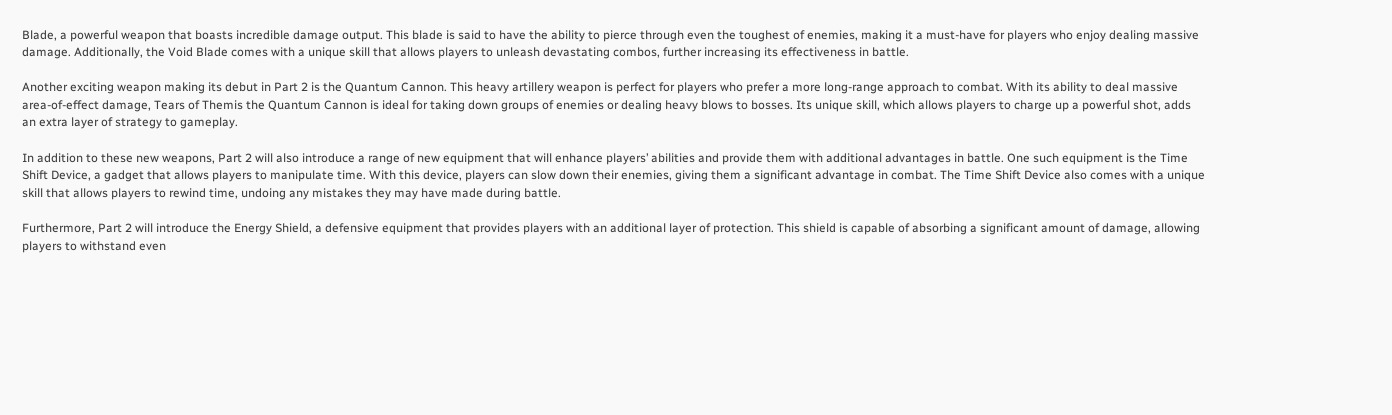Blade, a powerful weapon that boasts incredible damage output. This blade is said to have the ability to pierce through even the toughest of enemies, making it a must-have for players who enjoy dealing massive damage. Additionally, the Void Blade comes with a unique skill that allows players to unleash devastating combos, further increasing its effectiveness in battle.

Another exciting weapon making its debut in Part 2 is the Quantum Cannon. This heavy artillery weapon is perfect for players who prefer a more long-range approach to combat. With its ability to deal massive area-of-effect damage, Tears of Themis the Quantum Cannon is ideal for taking down groups of enemies or dealing heavy blows to bosses. Its unique skill, which allows players to charge up a powerful shot, adds an extra layer of strategy to gameplay.

In addition to these new weapons, Part 2 will also introduce a range of new equipment that will enhance players’ abilities and provide them with additional advantages in battle. One such equipment is the Time Shift Device, a gadget that allows players to manipulate time. With this device, players can slow down their enemies, giving them a significant advantage in combat. The Time Shift Device also comes with a unique skill that allows players to rewind time, undoing any mistakes they may have made during battle.

Furthermore, Part 2 will introduce the Energy Shield, a defensive equipment that provides players with an additional layer of protection. This shield is capable of absorbing a significant amount of damage, allowing players to withstand even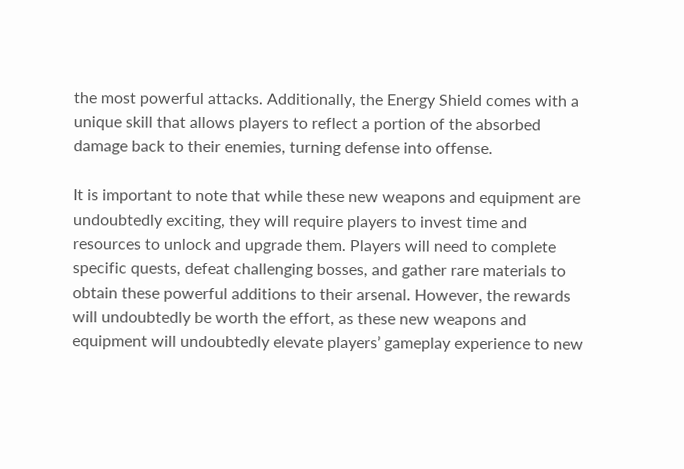the most powerful attacks. Additionally, the Energy Shield comes with a unique skill that allows players to reflect a portion of the absorbed damage back to their enemies, turning defense into offense.

It is important to note that while these new weapons and equipment are undoubtedly exciting, they will require players to invest time and resources to unlock and upgrade them. Players will need to complete specific quests, defeat challenging bosses, and gather rare materials to obtain these powerful additions to their arsenal. However, the rewards will undoubtedly be worth the effort, as these new weapons and equipment will undoubtedly elevate players’ gameplay experience to new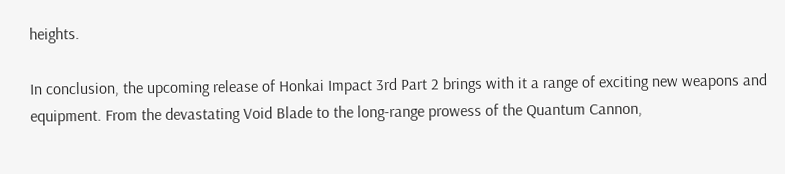heights.

In conclusion, the upcoming release of Honkai Impact 3rd Part 2 brings with it a range of exciting new weapons and equipment. From the devastating Void Blade to the long-range prowess of the Quantum Cannon,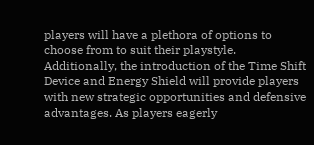players will have a plethora of options to choose from to suit their playstyle. Additionally, the introduction of the Time Shift Device and Energy Shield will provide players with new strategic opportunities and defensive advantages. As players eagerly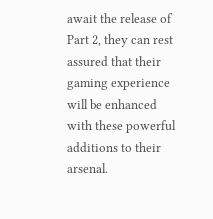await the release of Part 2, they can rest assured that their gaming experience will be enhanced with these powerful additions to their arsenal.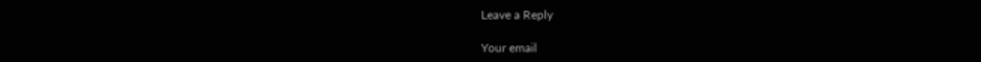Leave a Reply

Your email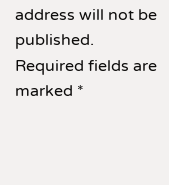address will not be published. Required fields are marked *